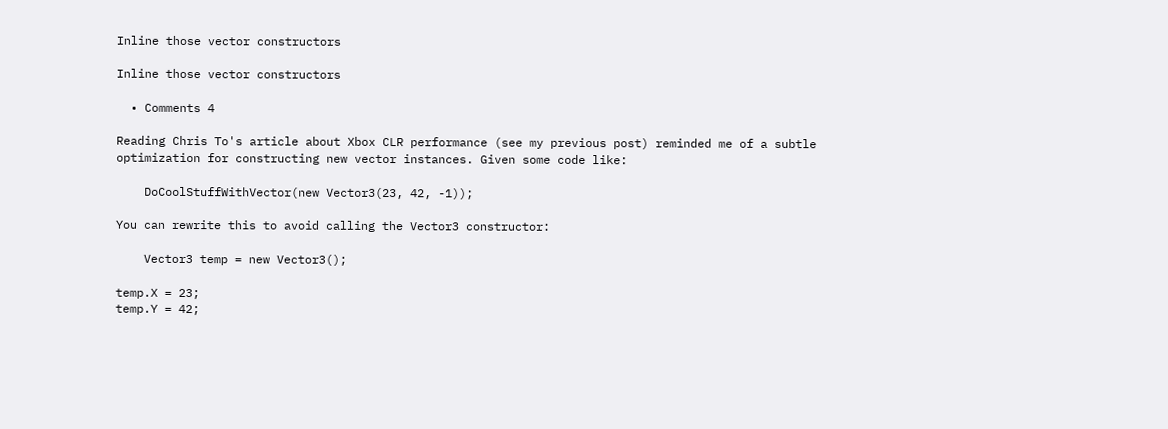Inline those vector constructors

Inline those vector constructors

  • Comments 4

Reading Chris To's article about Xbox CLR performance (see my previous post) reminded me of a subtle optimization for constructing new vector instances. Given some code like:

    DoCoolStuffWithVector(new Vector3(23, 42, -1));

You can rewrite this to avoid calling the Vector3 constructor:

    Vector3 temp = new Vector3();

temp.X = 23;
temp.Y = 42;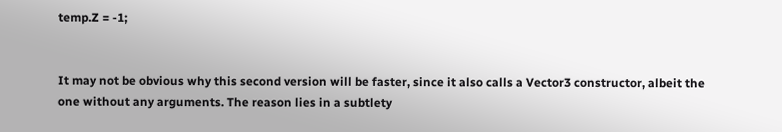temp.Z = -1;


It may not be obvious why this second version will be faster, since it also calls a Vector3 constructor, albeit the one without any arguments. The reason lies in a subtlety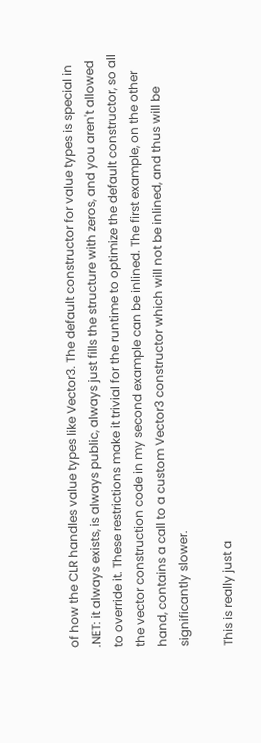of how the CLR handles value types like Vector3. The default constructor for value types is special in .NET: it always exists, is always public, always just fills the structure with zeros, and you aren't allowed to override it. These restrictions make it trivial for the runtime to optimize the default constructor, so all the vector construction code in my second example can be inlined. The first example, on the other hand, contains a call to a custom Vector3 constructor which will not be inlined, and thus will be significantly slower.

This is really just a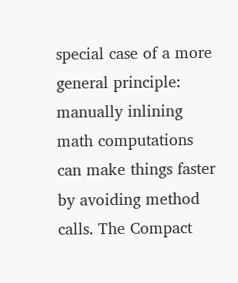special case of a more general principle: manually inlining math computations can make things faster by avoiding method calls. The Compact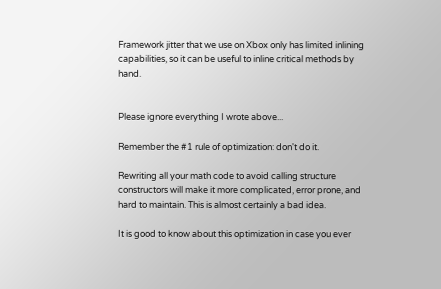Framework jitter that we use on Xbox only has limited inlining capabilities, so it can be useful to inline critical methods by hand.


Please ignore everything I wrote above...

Remember the #1 rule of optimization: don't do it.

Rewriting all your math code to avoid calling structure constructors will make it more complicated, error prone, and hard to maintain. This is almost certainly a bad idea.

It is good to know about this optimization in case you ever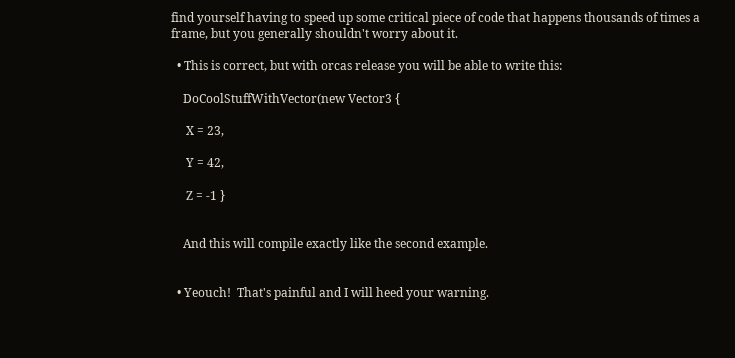find yourself having to speed up some critical piece of code that happens thousands of times a frame, but you generally shouldn't worry about it.

  • This is correct, but with orcas release you will be able to write this:

    DoCoolStuffWithVector(new Vector3 {

     X = 23,

     Y = 42,

     Z = -1 }


    And this will compile exactly like the second example.


  • Yeouch!  That's painful and I will heed your warning.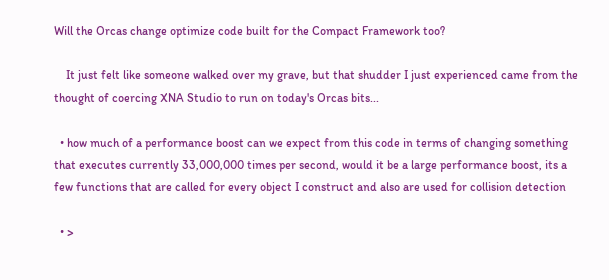Will the Orcas change optimize code built for the Compact Framework too?

    It just felt like someone walked over my grave, but that shudder I just experienced came from the thought of coercing XNA Studio to run on today's Orcas bits...

  • how much of a performance boost can we expect from this code in terms of changing something that executes currently 33,000,000 times per second, would it be a large performance boost, its a few functions that are called for every object I construct and also are used for collision detection

  • >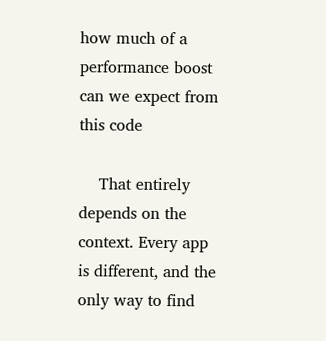how much of a performance boost can we expect from this code

    That entirely depends on the context. Every app is different, and the only way to find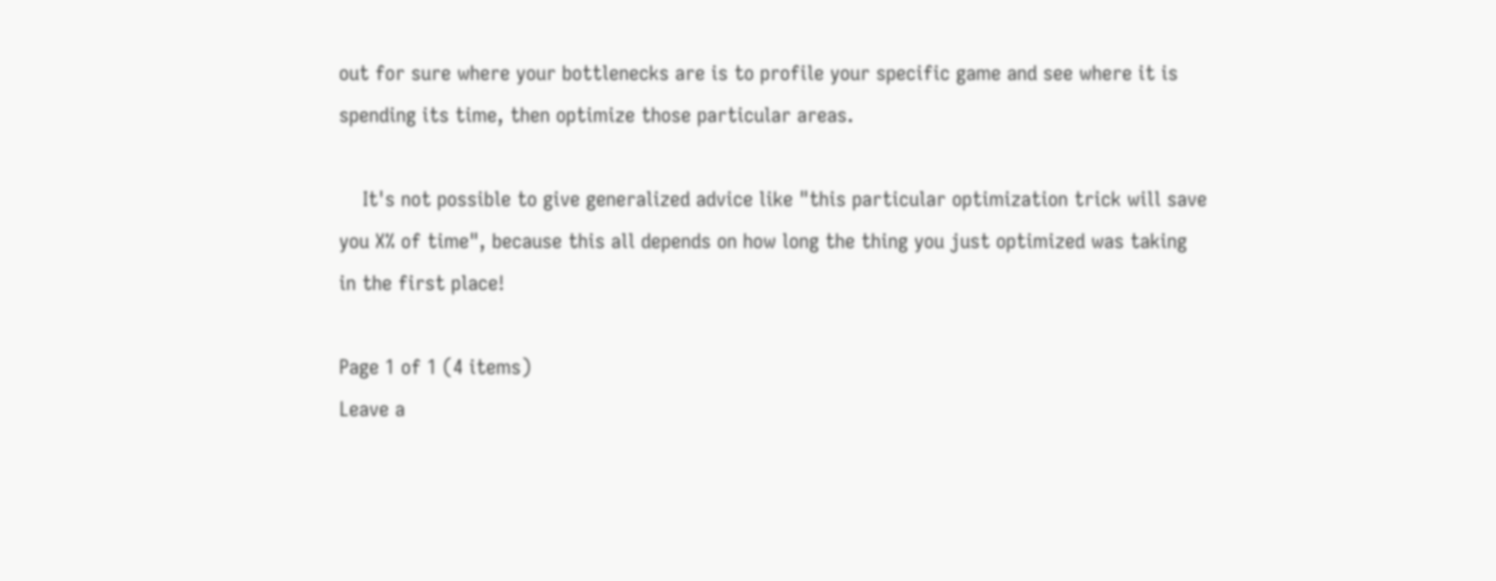out for sure where your bottlenecks are is to profile your specific game and see where it is spending its time, then optimize those particular areas.

    It's not possible to give generalized advice like "this particular optimization trick will save you X% of time", because this all depends on how long the thing you just optimized was taking in the first place!

Page 1 of 1 (4 items)
Leave a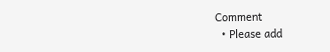Comment
  • Please add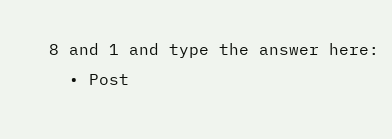8 and 1 and type the answer here:
  • Post